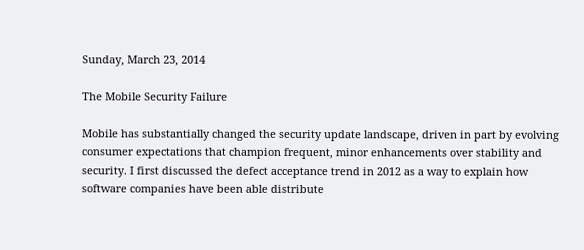Sunday, March 23, 2014

The Mobile Security Failure

Mobile has substantially changed the security update landscape, driven in part by evolving consumer expectations that champion frequent, minor enhancements over stability and security. I first discussed the defect acceptance trend in 2012 as a way to explain how software companies have been able distribute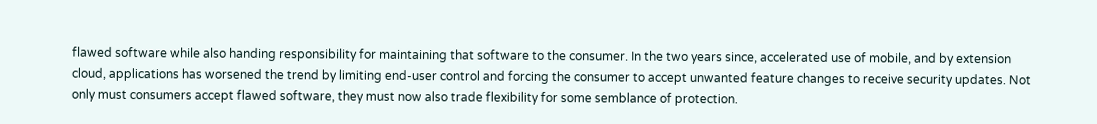flawed software while also handing responsibility for maintaining that software to the consumer. In the two years since, accelerated use of mobile, and by extension cloud, applications has worsened the trend by limiting end-user control and forcing the consumer to accept unwanted feature changes to receive security updates. Not only must consumers accept flawed software, they must now also trade flexibility for some semblance of protection.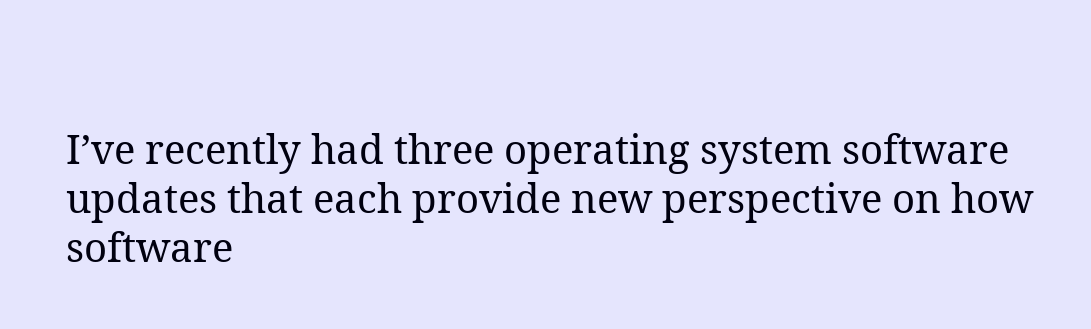I’ve recently had three operating system software updates that each provide new perspective on how software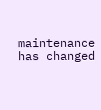maintenance has changed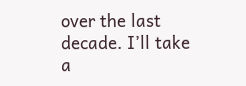over the last decade. I’ll take a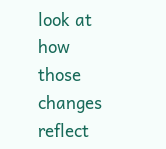look at how those changes reflect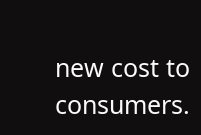new cost to consumers.